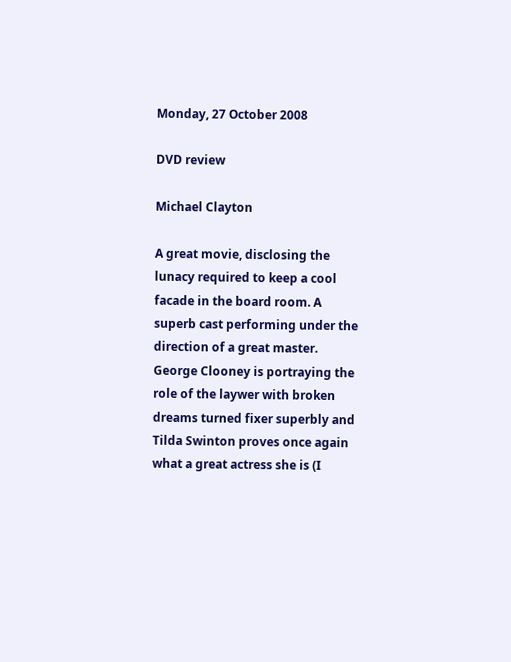Monday, 27 October 2008

DVD review

Michael Clayton

A great movie, disclosing the lunacy required to keep a cool facade in the board room. A superb cast performing under the direction of a great master. George Clooney is portraying the role of the laywer with broken dreams turned fixer superbly and Tilda Swinton proves once again what a great actress she is (I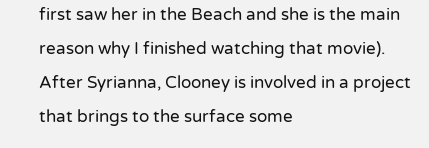first saw her in the Beach and she is the main reason why I finished watching that movie). After Syrianna, Clooney is involved in a project that brings to the surface some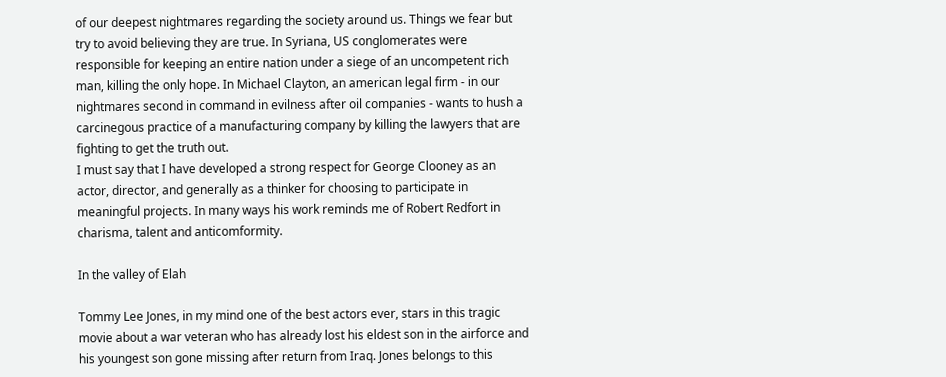of our deepest nightmares regarding the society around us. Things we fear but try to avoid believing they are true. In Syriana, US conglomerates were responsible for keeping an entire nation under a siege of an uncompetent rich man, killing the only hope. In Michael Clayton, an american legal firm - in our nightmares second in command in evilness after oil companies - wants to hush a carcinegous practice of a manufacturing company by killing the lawyers that are fighting to get the truth out.
I must say that I have developed a strong respect for George Clooney as an actor, director, and generally as a thinker for choosing to participate in meaningful projects. In many ways his work reminds me of Robert Redfort in charisma, talent and anticomformity.

In the valley of Elah

Tommy Lee Jones, in my mind one of the best actors ever, stars in this tragic movie about a war veteran who has already lost his eldest son in the airforce and his youngest son gone missing after return from Iraq. Jones belongs to this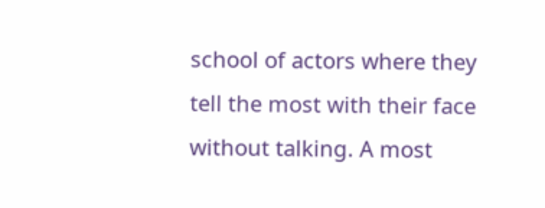school of actors where they tell the most with their face without talking. A most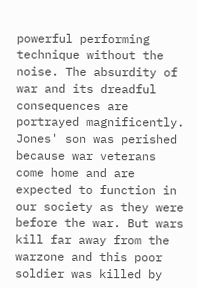powerful performing technique without the noise. The absurdity of war and its dreadful consequences are portrayed magnificently. Jones' son was perished because war veterans come home and are expected to function in our society as they were before the war. But wars kill far away from the warzone and this poor soldier was killed by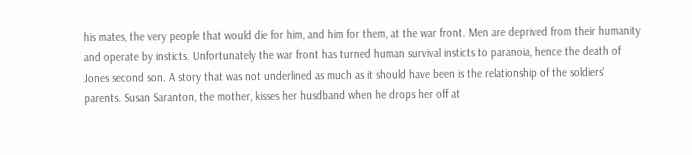his mates, the very people that would die for him, and him for them, at the war front. Men are deprived from their humanity and operate by insticts. Unfortunately the war front has turned human survival insticts to paranoia, hence the death of Jones second son. A story that was not underlined as much as it should have been is the relationship of the soldiers' parents. Susan Saranton, the mother, kisses her husdband when he drops her off at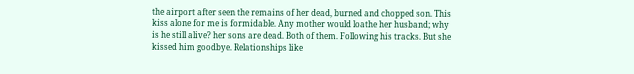the airport after seen the remains of her dead, burned and chopped son. This kiss alone for me is formidable. Any mother would loathe her husband; why is he still alive? her sons are dead. Both of them. Following his tracks. But she kissed him goodbye. Relationships like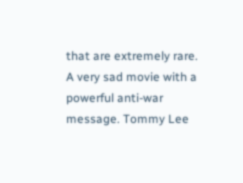that are extremely rare. A very sad movie with a powerful anti-war message. Tommy Lee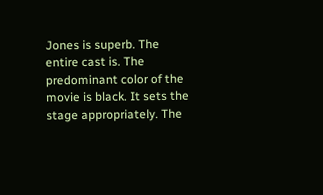Jones is superb. The entire cast is. The predominant color of the movie is black. It sets the stage appropriately. The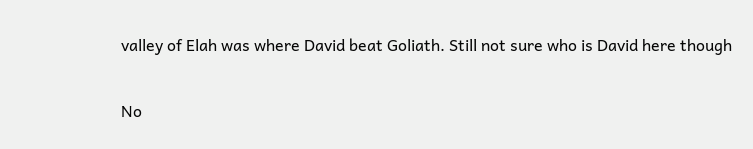valley of Elah was where David beat Goliath. Still not sure who is David here though

No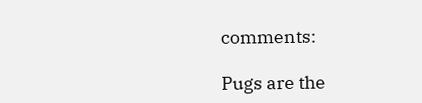comments:

Pugs are the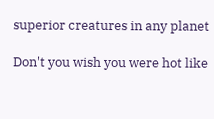superior creatures in any planet

Don't you wish you were hot like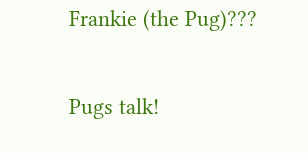Frankie (the Pug)???

Pugs talk!